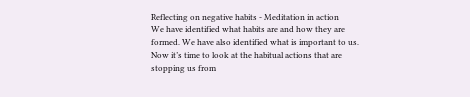Reflecting on negative habits - Meditation in action
We have identified what habits are and how they are formed. We have also identified what is important to us. Now it’s time to look at the habitual actions that are stopping us from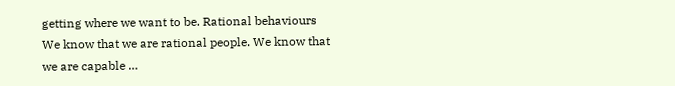getting where we want to be. Rational behaviours We know that we are rational people. We know that we are capable …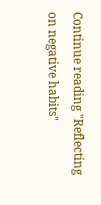Continue reading "Reflecting on negative habits"